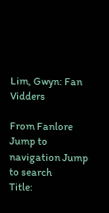Lim, Gwyn: Fan Vidders

From Fanlore
Jump to navigation Jump to search
Title: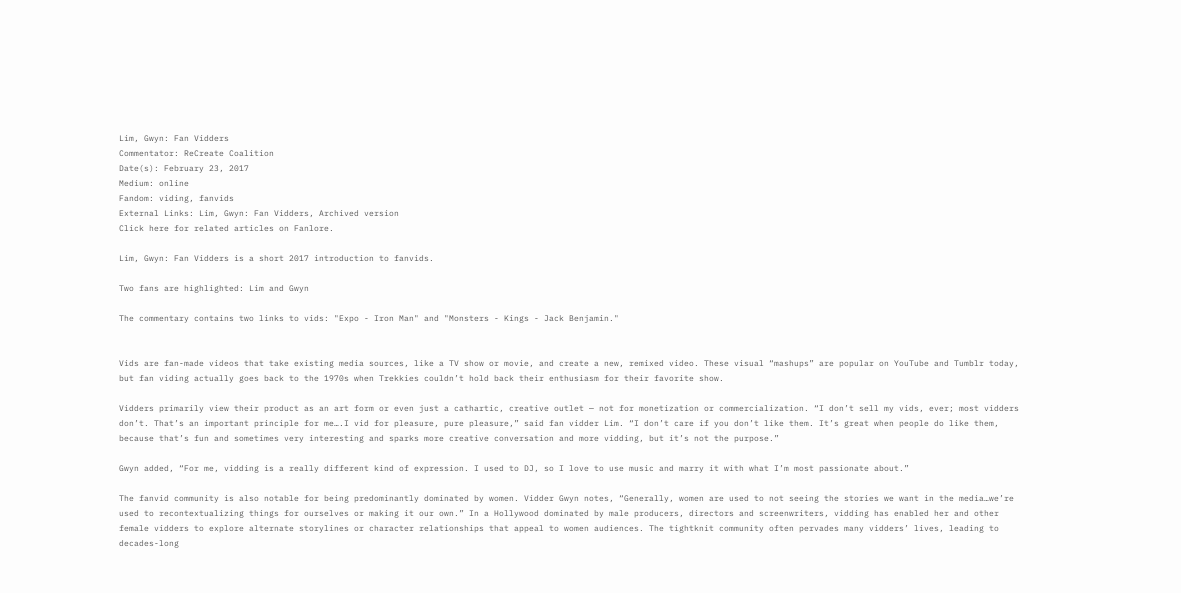Lim, Gwyn: Fan Vidders
Commentator: ReCreate Coalition
Date(s): February 23, 2017
Medium: online
Fandom: viding, fanvids
External Links: Lim, Gwyn: Fan Vidders, Archived version
Click here for related articles on Fanlore.

Lim, Gwyn: Fan Vidders is a short 2017 introduction to fanvids.

Two fans are highlighted: Lim and Gwyn

The commentary contains two links to vids: "Expo - Iron Man" and "Monsters - Kings - Jack Benjamin."


Vids are fan-made videos that take existing media sources, like a TV show or movie, and create a new, remixed video. These visual “mashups” are popular on YouTube and Tumblr today, but fan viding actually goes back to the 1970s when Trekkies couldn’t hold back their enthusiasm for their favorite show.

Vidders primarily view their product as an art form or even just a cathartic, creative outlet — not for monetization or commercialization. “I don’t sell my vids, ever; most vidders don’t. That’s an important principle for me….I vid for pleasure, pure pleasure,” said fan vidder Lim. “I don’t care if you don’t like them. It’s great when people do like them, because that’s fun and sometimes very interesting and sparks more creative conversation and more vidding, but it’s not the purpose.”

Gwyn added, “For me, vidding is a really different kind of expression. I used to DJ, so I love to use music and marry it with what I’m most passionate about.”

The fanvid community is also notable for being predominantly dominated by women. Vidder Gwyn notes, “Generally, women are used to not seeing the stories we want in the media…we’re used to recontextualizing things for ourselves or making it our own.” In a Hollywood dominated by male producers, directors and screenwriters, vidding has enabled her and other female vidders to explore alternate storylines or character relationships that appeal to women audiences. The tightknit community often pervades many vidders’ lives, leading to decades-long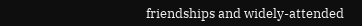friendships and widely-attended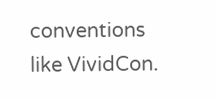conventions like VividCon.